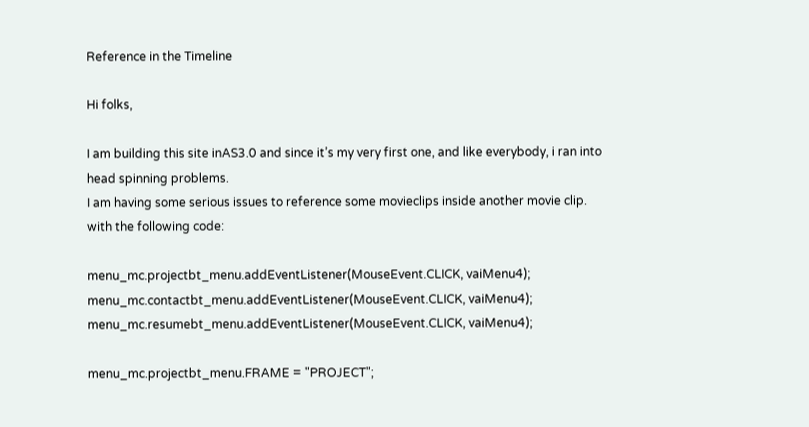Reference in the Timeline

Hi folks,

I am building this site inAS3.0 and since it’s my very first one, and like everybody, i ran into head spinning problems.
I am having some serious issues to reference some movieclips inside another movie clip.
with the following code:

menu_mc.projectbt_menu.addEventListener(MouseEvent.CLICK, vaiMenu4);
menu_mc.contactbt_menu.addEventListener(MouseEvent.CLICK, vaiMenu4);
menu_mc.resumebt_menu.addEventListener(MouseEvent.CLICK, vaiMenu4);

menu_mc.projectbt_menu.FRAME = "PROJECT";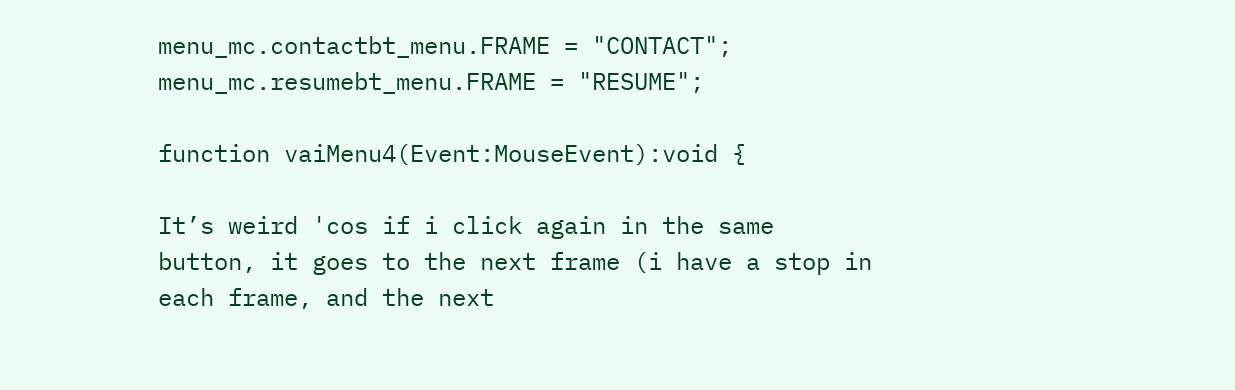menu_mc.contactbt_menu.FRAME = "CONTACT";
menu_mc.resumebt_menu.FRAME = "RESUME";

function vaiMenu4(Event:MouseEvent):void {

It’s weird 'cos if i click again in the same button, it goes to the next frame (i have a stop in each frame, and the next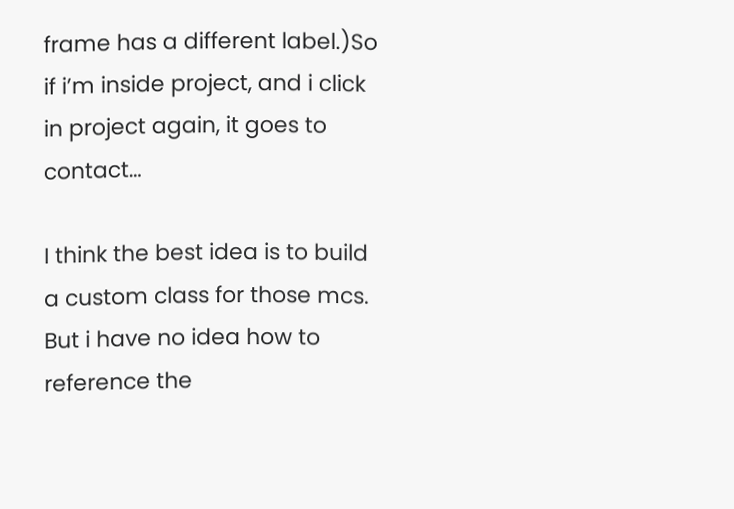frame has a different label.)So if i’m inside project, and i click in project again, it goes to contact…

I think the best idea is to build a custom class for those mcs. But i have no idea how to reference the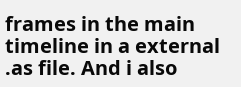frames in the main timeline in a external .as file. And i also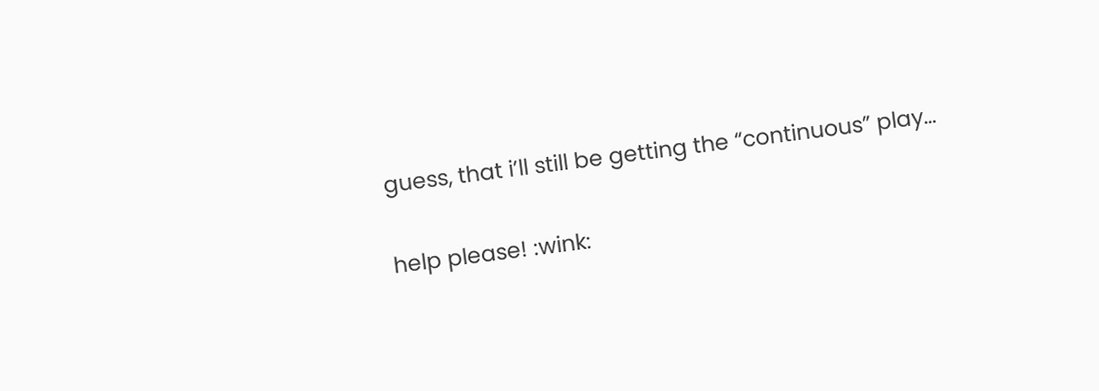guess, that i’ll still be getting the “continuous” play…

help please! :wink: